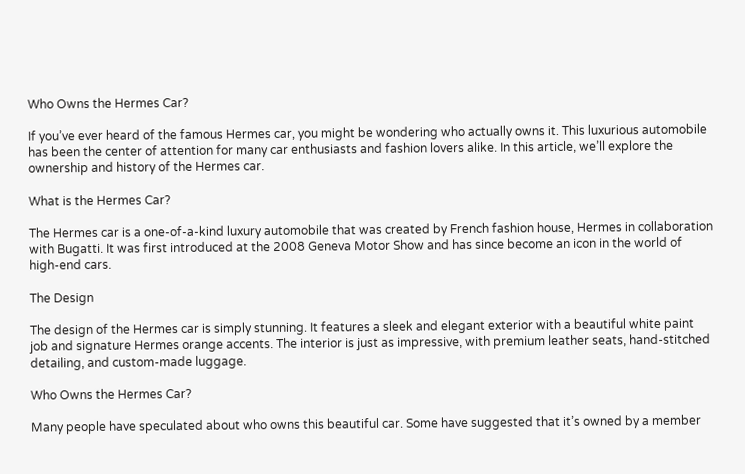Who Owns the Hermes Car?

If you’ve ever heard of the famous Hermes car, you might be wondering who actually owns it. This luxurious automobile has been the center of attention for many car enthusiasts and fashion lovers alike. In this article, we’ll explore the ownership and history of the Hermes car.

What is the Hermes Car?

The Hermes car is a one-of-a-kind luxury automobile that was created by French fashion house, Hermes in collaboration with Bugatti. It was first introduced at the 2008 Geneva Motor Show and has since become an icon in the world of high-end cars.

The Design

The design of the Hermes car is simply stunning. It features a sleek and elegant exterior with a beautiful white paint job and signature Hermes orange accents. The interior is just as impressive, with premium leather seats, hand-stitched detailing, and custom-made luggage.

Who Owns the Hermes Car?

Many people have speculated about who owns this beautiful car. Some have suggested that it’s owned by a member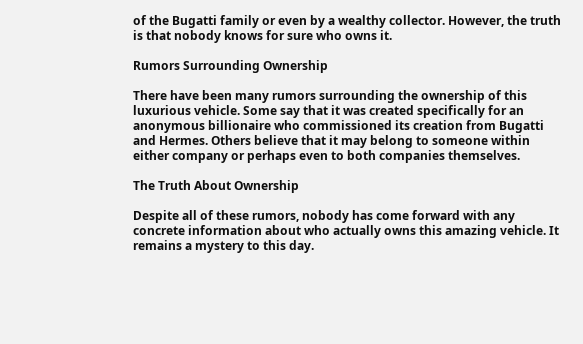of the Bugatti family or even by a wealthy collector. However, the truth is that nobody knows for sure who owns it.

Rumors Surrounding Ownership

There have been many rumors surrounding the ownership of this luxurious vehicle. Some say that it was created specifically for an anonymous billionaire who commissioned its creation from Bugatti and Hermes. Others believe that it may belong to someone within either company or perhaps even to both companies themselves.

The Truth About Ownership

Despite all of these rumors, nobody has come forward with any concrete information about who actually owns this amazing vehicle. It remains a mystery to this day.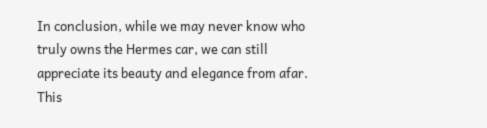In conclusion, while we may never know who truly owns the Hermes car, we can still appreciate its beauty and elegance from afar. This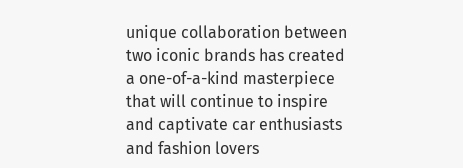unique collaboration between two iconic brands has created a one-of-a-kind masterpiece that will continue to inspire and captivate car enthusiasts and fashion lovers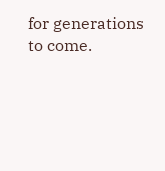for generations to come.